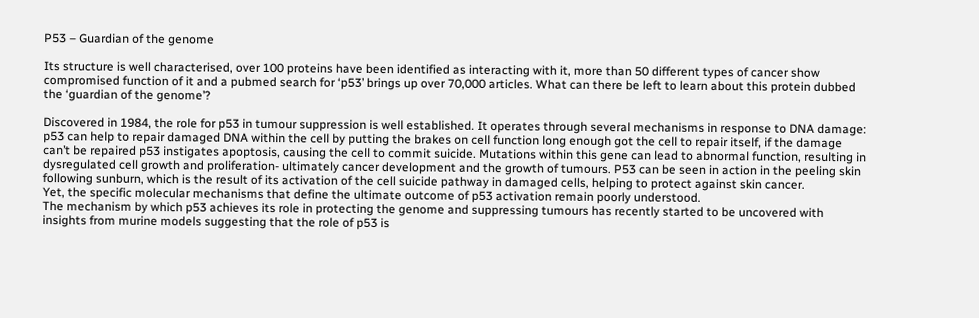P53 – Guardian of the genome

Its structure is well characterised, over 100 proteins have been identified as interacting with it, more than 50 different types of cancer show compromised function of it and a pubmed search for ‘p53’ brings up over 70,000 articles. What can there be left to learn about this protein dubbed the ‘guardian of the genome’?

Discovered in 1984, the role for p53 in tumour suppression is well established. It operates through several mechanisms in response to DNA damage: p53 can help to repair damaged DNA within the cell by putting the brakes on cell function long enough got the cell to repair itself, if the damage can’t be repaired p53 instigates apoptosis, causing the cell to commit suicide. Mutations within this gene can lead to abnormal function, resulting in dysregulated cell growth and proliferation- ultimately cancer development and the growth of tumours. P53 can be seen in action in the peeling skin following sunburn, which is the result of its activation of the cell suicide pathway in damaged cells, helping to protect against skin cancer.
Yet, the specific molecular mechanisms that define the ultimate outcome of p53 activation remain poorly understood.
The mechanism by which p53 achieves its role in protecting the genome and suppressing tumours has recently started to be uncovered with insights from murine models suggesting that the role of p53 is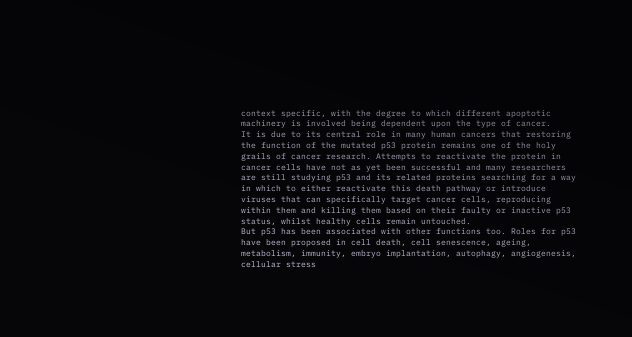context specific, with the degree to which different apoptotic machinery is involved being dependent upon the type of cancer.
It is due to its central role in many human cancers that restoring the function of the mutated p53 protein remains one of the holy grails of cancer research. Attempts to reactivate the protein in cancer cells have not as yet been successful and many researchers are still studying p53 and its related proteins searching for a way in which to either reactivate this death pathway or introduce viruses that can specifically target cancer cells, reproducing within them and killing them based on their faulty or inactive p53 status, whilst healthy cells remain untouched.
But p53 has been associated with other functions too. Roles for p53 have been proposed in cell death, cell senescence, ageing, metabolism, immunity, embryo implantation, autophagy, angiogenesis, cellular stress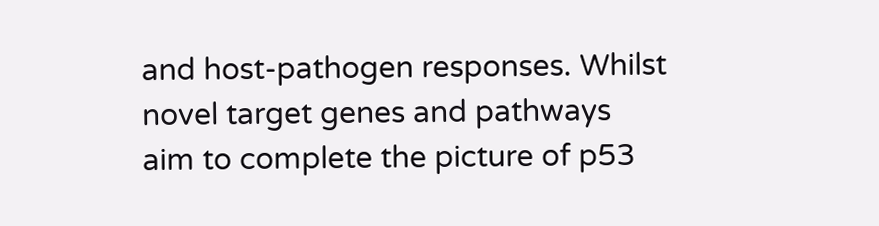and host-pathogen responses. Whilst novel target genes and pathways aim to complete the picture of p53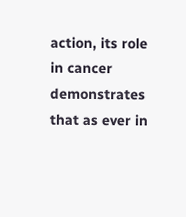action, its role in cancer demonstrates that as ever in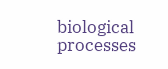biological processes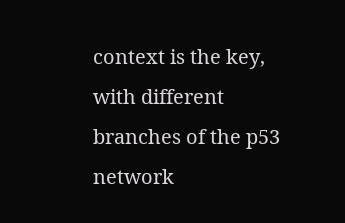context is the key, with different branches of the p53 network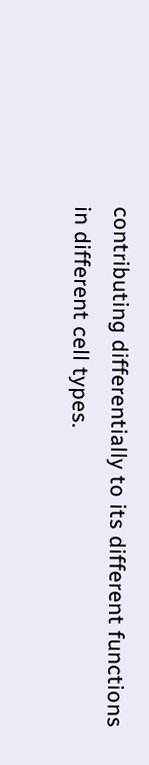contributing differentially to its different functions in different cell types.